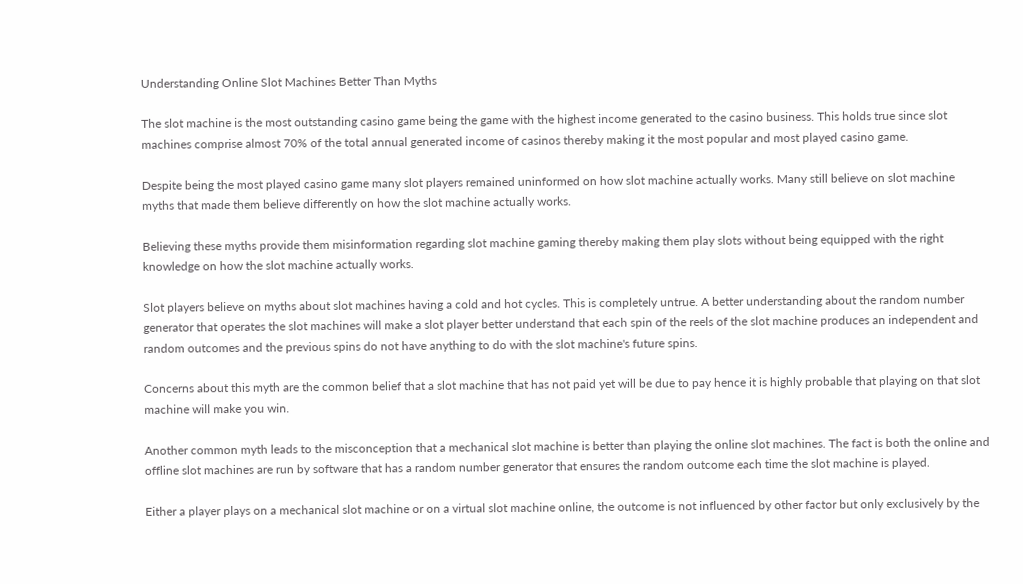Understanding Online Slot Machines Better Than Myths

The slot machine is the most outstanding casino game being the game with the highest income generated to the casino business. This holds true since slot machines comprise almost 70% of the total annual generated income of casinos thereby making it the most popular and most played casino game.

Despite being the most played casino game many slot players remained uninformed on how slot machine actually works. Many still believe on slot machine myths that made them believe differently on how the slot machine actually works.

Believing these myths provide them misinformation regarding slot machine gaming thereby making them play slots without being equipped with the right knowledge on how the slot machine actually works.

Slot players believe on myths about slot machines having a cold and hot cycles. This is completely untrue. A better understanding about the random number generator that operates the slot machines will make a slot player better understand that each spin of the reels of the slot machine produces an independent and random outcomes and the previous spins do not have anything to do with the slot machine's future spins.

Concerns about this myth are the common belief that a slot machine that has not paid yet will be due to pay hence it is highly probable that playing on that slot machine will make you win.

Another common myth leads to the misconception that a mechanical slot machine is better than playing the online slot machines. The fact is both the online and offline slot machines are run by software that has a random number generator that ensures the random outcome each time the slot machine is played.

Either a player plays on a mechanical slot machine or on a virtual slot machine online, the outcome is not influenced by other factor but only exclusively by the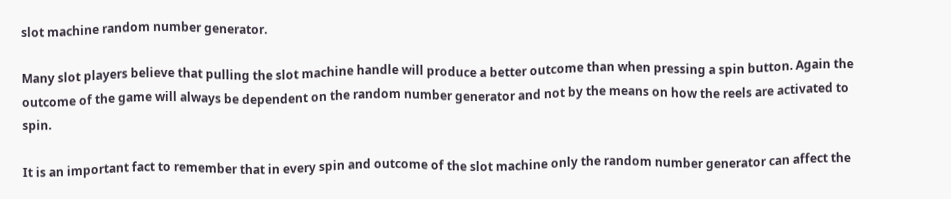slot machine random number generator.

Many slot players believe that pulling the slot machine handle will produce a better outcome than when pressing a spin button. Again the outcome of the game will always be dependent on the random number generator and not by the means on how the reels are activated to spin.

It is an important fact to remember that in every spin and outcome of the slot machine only the random number generator can affect the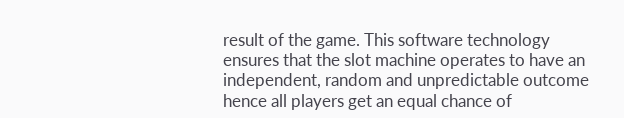result of the game. This software technology ensures that the slot machine operates to have an independent, random and unpredictable outcome hence all players get an equal chance of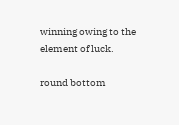winning owing to the element of luck.

round bottom